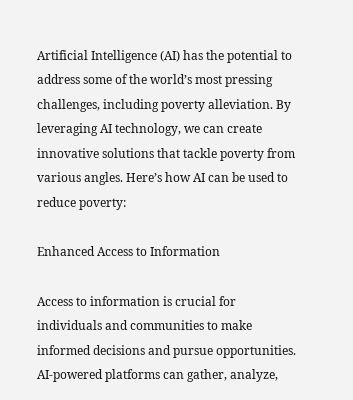Artificial Intelligence (AI) has the potential to address some of the world’s most pressing challenges, including poverty alleviation. By leveraging AI technology, we can create innovative solutions that tackle poverty from various angles. Here’s how AI can be used to reduce poverty:

Enhanced Access to Information

Access to information is crucial for individuals and communities to make informed decisions and pursue opportunities. AI-powered platforms can gather, analyze,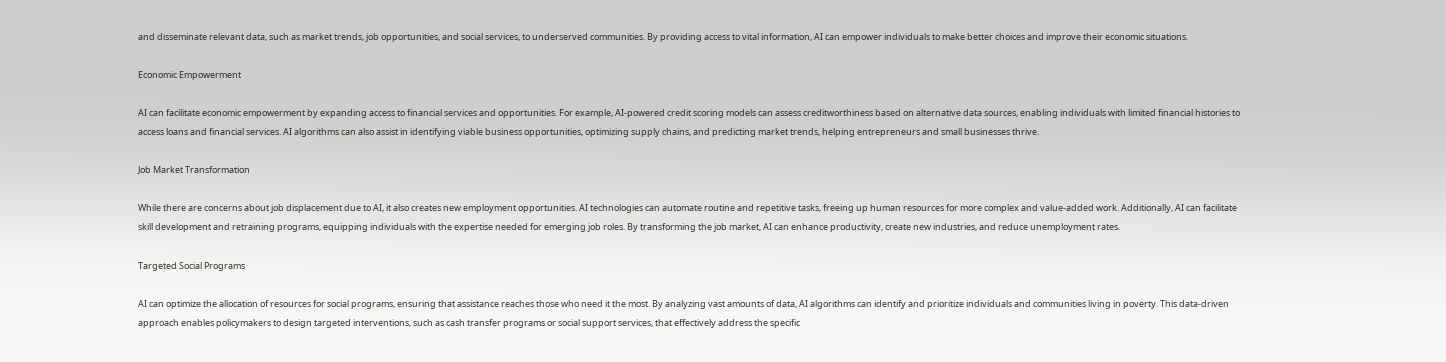and disseminate relevant data, such as market trends, job opportunities, and social services, to underserved communities. By providing access to vital information, AI can empower individuals to make better choices and improve their economic situations.

Economic Empowerment

AI can facilitate economic empowerment by expanding access to financial services and opportunities. For example, AI-powered credit scoring models can assess creditworthiness based on alternative data sources, enabling individuals with limited financial histories to access loans and financial services. AI algorithms can also assist in identifying viable business opportunities, optimizing supply chains, and predicting market trends, helping entrepreneurs and small businesses thrive.

Job Market Transformation

While there are concerns about job displacement due to AI, it also creates new employment opportunities. AI technologies can automate routine and repetitive tasks, freeing up human resources for more complex and value-added work. Additionally, AI can facilitate skill development and retraining programs, equipping individuals with the expertise needed for emerging job roles. By transforming the job market, AI can enhance productivity, create new industries, and reduce unemployment rates.

Targeted Social Programs

AI can optimize the allocation of resources for social programs, ensuring that assistance reaches those who need it the most. By analyzing vast amounts of data, AI algorithms can identify and prioritize individuals and communities living in poverty. This data-driven approach enables policymakers to design targeted interventions, such as cash transfer programs or social support services, that effectively address the specific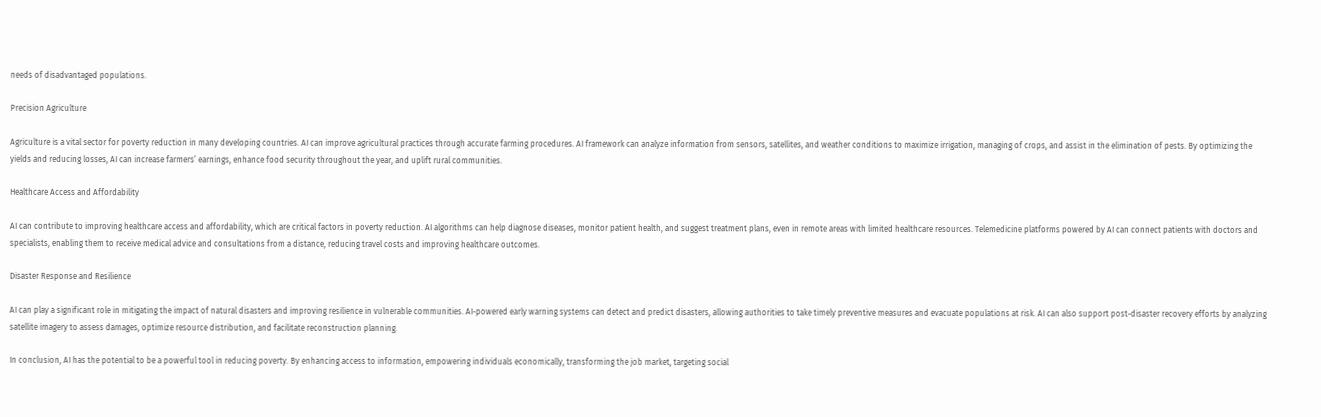needs of disadvantaged populations.

Precision Agriculture

Agriculture is a vital sector for poverty reduction in many developing countries. AI can improve agricultural practices through accurate farming procedures. AI framework can analyze information from sensors, satellites, and weather conditions to maximize irrigation, managing of crops, and assist in the elimination of pests. By optimizing the yields and reducing losses, AI can increase farmers’ earnings, enhance food security throughout the year, and uplift rural communities.

Healthcare Access and Affordability

AI can contribute to improving healthcare access and affordability, which are critical factors in poverty reduction. AI algorithms can help diagnose diseases, monitor patient health, and suggest treatment plans, even in remote areas with limited healthcare resources. Telemedicine platforms powered by AI can connect patients with doctors and specialists, enabling them to receive medical advice and consultations from a distance, reducing travel costs and improving healthcare outcomes.

Disaster Response and Resilience

AI can play a significant role in mitigating the impact of natural disasters and improving resilience in vulnerable communities. AI-powered early warning systems can detect and predict disasters, allowing authorities to take timely preventive measures and evacuate populations at risk. AI can also support post-disaster recovery efforts by analyzing satellite imagery to assess damages, optimize resource distribution, and facilitate reconstruction planning.

In conclusion, AI has the potential to be a powerful tool in reducing poverty. By enhancing access to information, empowering individuals economically, transforming the job market, targeting social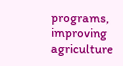programs, improving agriculture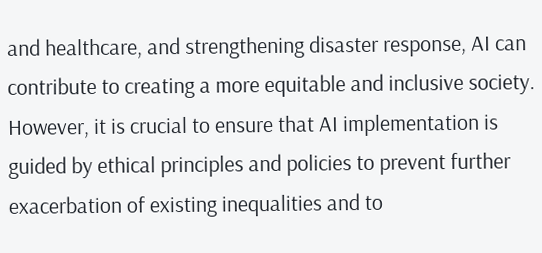and healthcare, and strengthening disaster response, AI can contribute to creating a more equitable and inclusive society. However, it is crucial to ensure that AI implementation is guided by ethical principles and policies to prevent further exacerbation of existing inequalities and to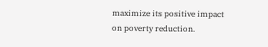maximize its positive impact on poverty reduction.